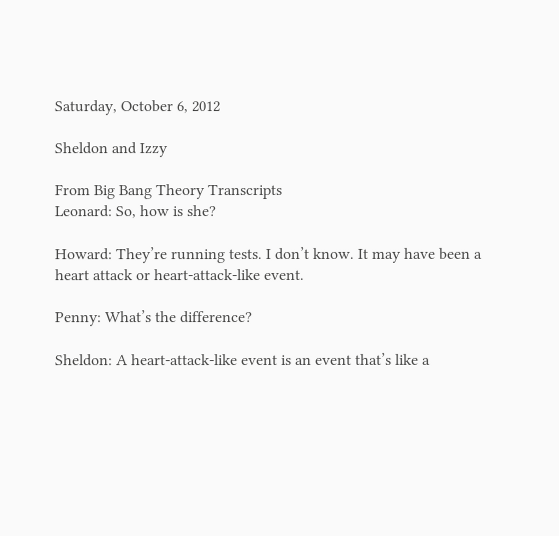Saturday, October 6, 2012

Sheldon and Izzy

From Big Bang Theory Transcripts
Leonard: So, how is she?

Howard: They’re running tests. I don’t know. It may have been a heart attack or heart-attack-like event.

Penny: What’s the difference?

Sheldon: A heart-attack-like event is an event that’s like a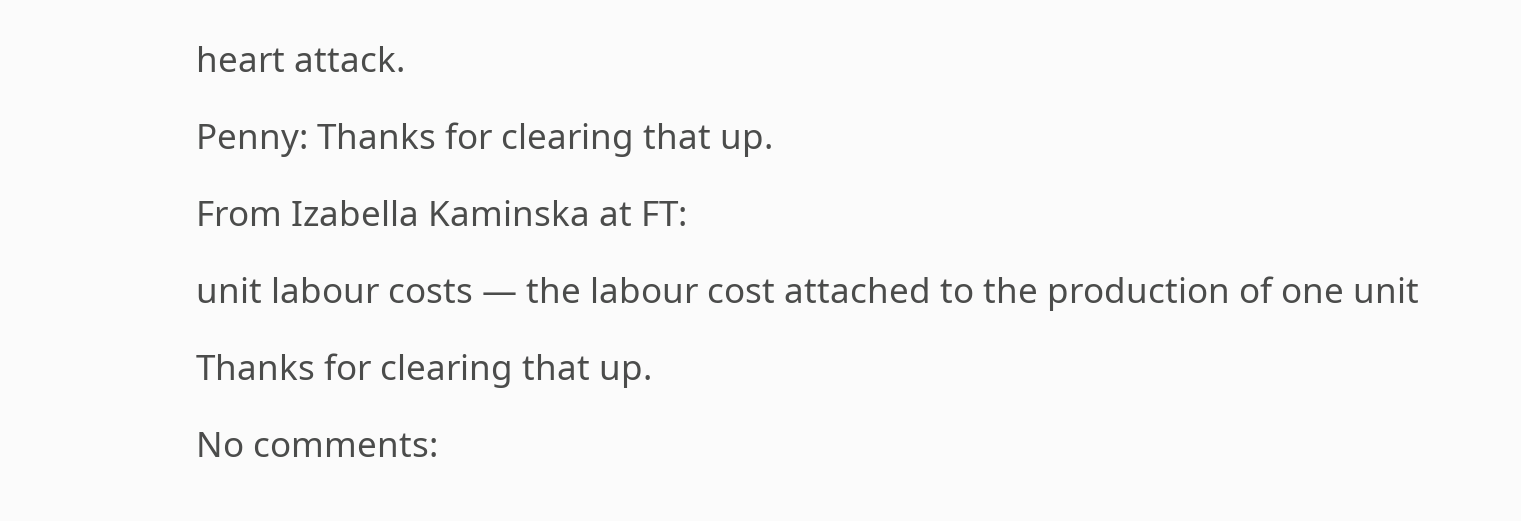heart attack.

Penny: Thanks for clearing that up.

From Izabella Kaminska at FT:

unit labour costs — the labour cost attached to the production of one unit

Thanks for clearing that up.

No comments: